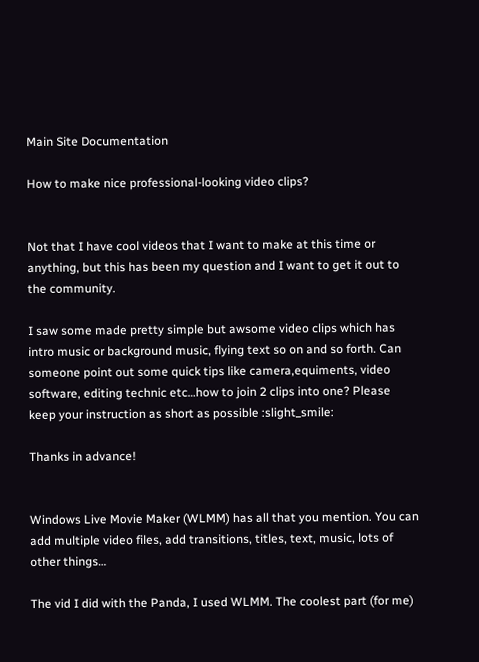Main Site Documentation

How to make nice professional-looking video clips?


Not that I have cool videos that I want to make at this time or anything, but this has been my question and I want to get it out to the community.

I saw some made pretty simple but awsome video clips which has intro music or background music, flying text so on and so forth. Can someone point out some quick tips like camera,equiments, video software, editing technic etc…how to join 2 clips into one? Please keep your instruction as short as possible :slight_smile:

Thanks in advance!


Windows Live Movie Maker (WLMM) has all that you mention. You can add multiple video files, add transitions, titles, text, music, lots of other things…

The vid I did with the Panda, I used WLMM. The coolest part (for me)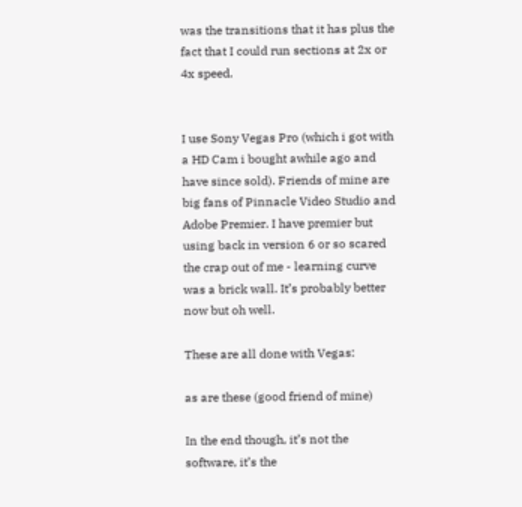was the transitions that it has plus the fact that I could run sections at 2x or 4x speed.


I use Sony Vegas Pro (which i got with a HD Cam i bought awhile ago and have since sold). Friends of mine are big fans of Pinnacle Video Studio and Adobe Premier. I have premier but using back in version 6 or so scared the crap out of me - learning curve was a brick wall. It’s probably better now but oh well.

These are all done with Vegas:

as are these (good friend of mine)

In the end though, it’s not the software, it’s the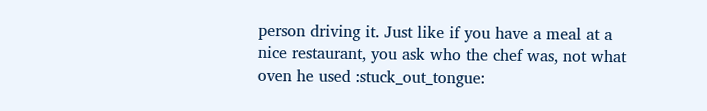person driving it. Just like if you have a meal at a nice restaurant, you ask who the chef was, not what oven he used :stuck_out_tongue: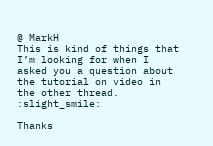@ MarkH
This is kind of things that I’m looking for when I asked you a question about the tutorial on video in the other thread. :slight_smile:

Thanks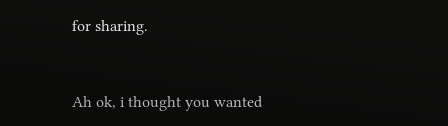for sharing.


Ah ok, i thought you wanted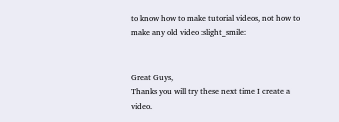to know how to make tutorial videos, not how to make any old video :slight_smile:


Great Guys,
Thanks you will try these next time I create a video.